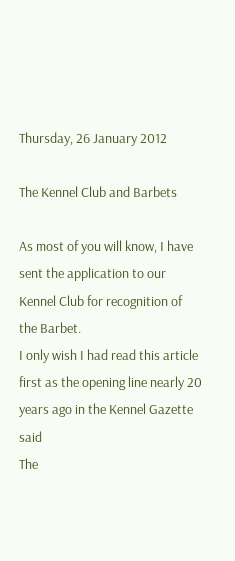Thursday, 26 January 2012

The Kennel Club and Barbets

As most of you will know, I have sent the application to our Kennel Club for recognition of the Barbet.
I only wish I had read this article first as the opening line nearly 20 years ago in the Kennel Gazette said
The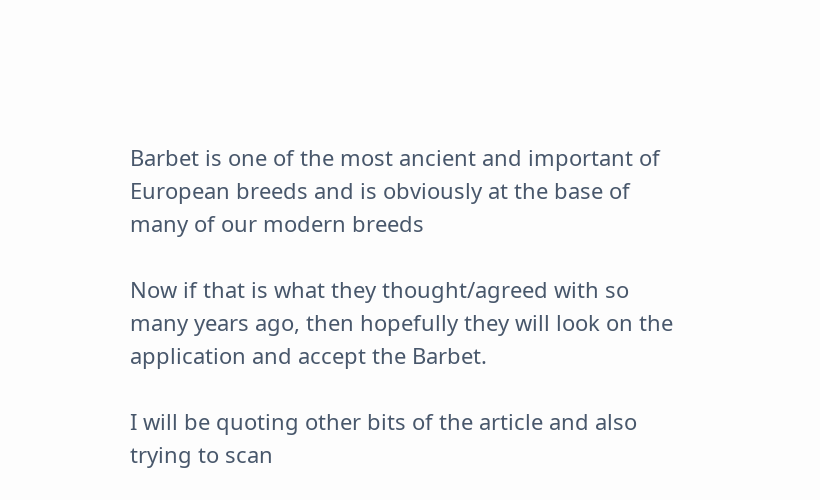Barbet is one of the most ancient and important of European breeds and is obviously at the base of many of our modern breeds

Now if that is what they thought/agreed with so many years ago, then hopefully they will look on the application and accept the Barbet.

I will be quoting other bits of the article and also trying to scan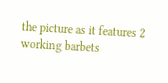the picture as it features 2 working barbets